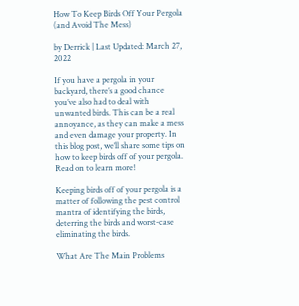How To Keep Birds Off Your Pergola (and Avoid The Mess)

by Derrick | Last Updated: March 27, 2022

If you have a pergola in your backyard, there’s a good chance you’ve also had to deal with unwanted birds. This can be a real annoyance, as they can make a mess and even damage your property. In this blog post, we’ll share some tips on how to keep birds off of your pergola. Read on to learn more!

Keeping birds off of your pergola is a matter of following the pest control mantra of identifying the birds, deterring the birds and worst-case eliminating the birds.

What Are The Main Problems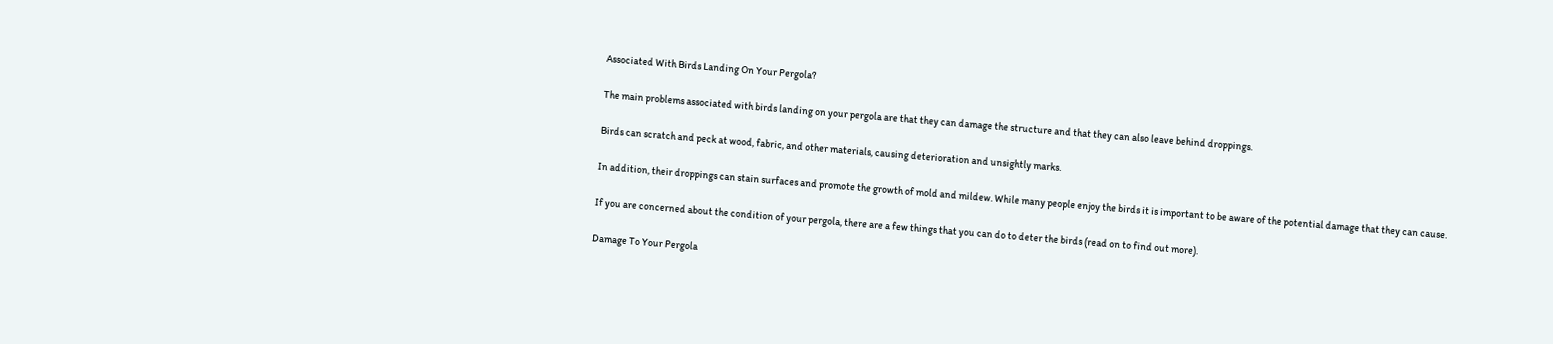Associated With Birds Landing On Your Pergola?

The main problems associated with birds landing on your pergola are that they can damage the structure and that they can also leave behind droppings.

Birds can scratch and peck at wood, fabric, and other materials, causing deterioration and unsightly marks.

In addition, their droppings can stain surfaces and promote the growth of mold and mildew. While many people enjoy the birds it is important to be aware of the potential damage that they can cause.

If you are concerned about the condition of your pergola, there are a few things that you can do to deter the birds (read on to find out more).

Damage To Your Pergola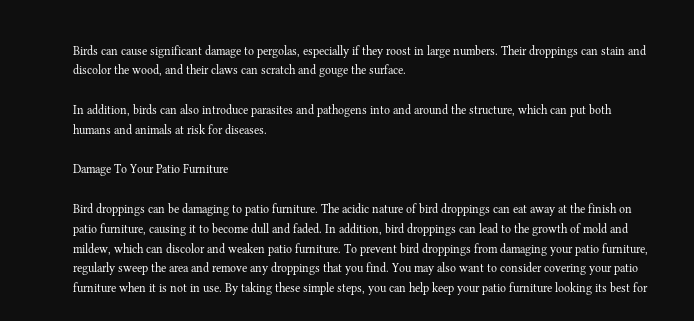Birds can cause significant damage to pergolas, especially if they roost in large numbers. Their droppings can stain and discolor the wood, and their claws can scratch and gouge the surface.

In addition, birds can also introduce parasites and pathogens into and around the structure, which can put both humans and animals at risk for diseases.

Damage To Your Patio Furniture

Bird droppings can be damaging to patio furniture. The acidic nature of bird droppings can eat away at the finish on patio furniture, causing it to become dull and faded. In addition, bird droppings can lead to the growth of mold and mildew, which can discolor and weaken patio furniture. To prevent bird droppings from damaging your patio furniture, regularly sweep the area and remove any droppings that you find. You may also want to consider covering your patio furniture when it is not in use. By taking these simple steps, you can help keep your patio furniture looking its best for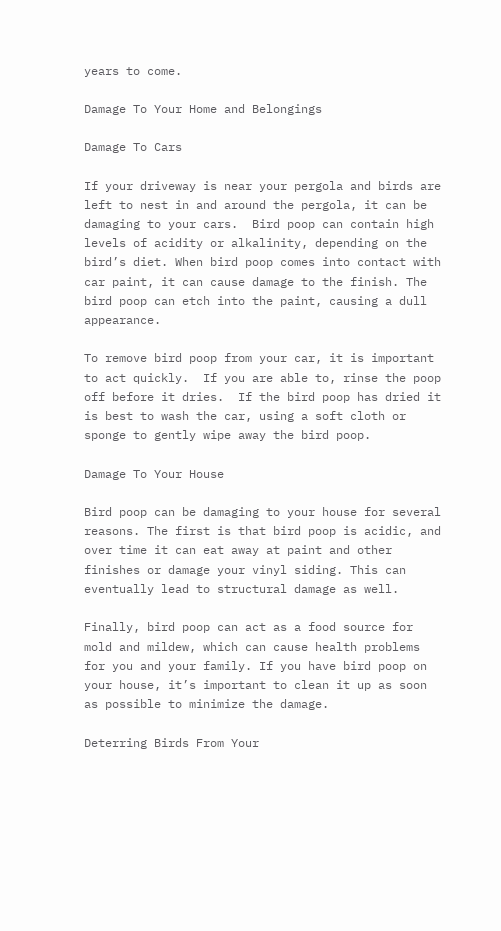years to come.

Damage To Your Home and Belongings

Damage To Cars

If your driveway is near your pergola and birds are left to nest in and around the pergola, it can be damaging to your cars.  Bird poop can contain high levels of acidity or alkalinity, depending on the bird’s diet. When bird poop comes into contact with car paint, it can cause damage to the finish. The bird poop can etch into the paint, causing a dull appearance.

To remove bird poop from your car, it is important to act quickly.  If you are able to, rinse the poop off before it dries.  If the bird poop has dried it is best to wash the car, using a soft cloth or sponge to gently wipe away the bird poop.

Damage To Your House

Bird poop can be damaging to your house for several reasons. The first is that bird poop is acidic, and over time it can eat away at paint and other finishes or damage your vinyl siding. This can eventually lead to structural damage as well.

Finally, bird poop can act as a food source for mold and mildew, which can cause health problems for you and your family. If you have bird poop on your house, it’s important to clean it up as soon as possible to minimize the damage.

Deterring Birds From Your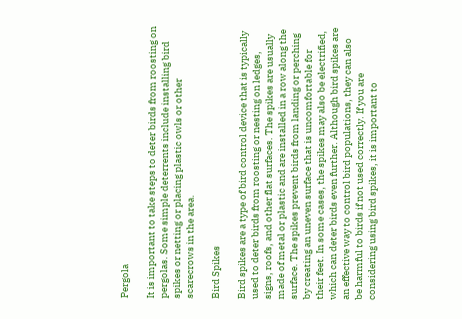Pergola

It is important to take steps to deter birds from roosting on pergolas. Some simple deterrents include installing bird spikes or netting or placing plastic owls or other scarecrows in the area.

Bird Spikes

Bird spikes are a type of bird control device that is typically used to deter birds from roosting or nesting on ledges, signs, roofs, and other flat surfaces. The spikes are usually made of metal or plastic and are installed in a row along the surface. The spikes prevent birds from landing or perching by creating an uneven surface that is uncomfortable for their feet. In some cases, the spikes may also be electrified, which can deter birds even further. Although bird spikes are an effective way to control bird populations, they can also be harmful to birds if not used correctly. If you are considering using bird spikes, it is important to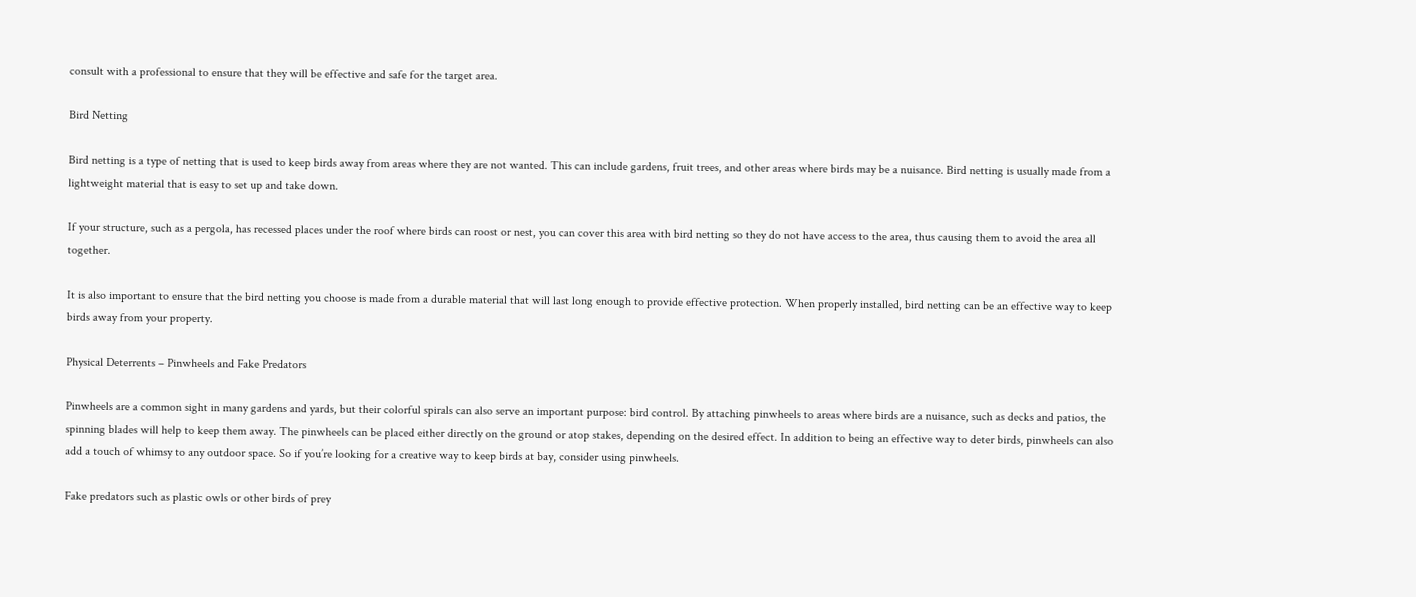consult with a professional to ensure that they will be effective and safe for the target area.

Bird Netting

Bird netting is a type of netting that is used to keep birds away from areas where they are not wanted. This can include gardens, fruit trees, and other areas where birds may be a nuisance. Bird netting is usually made from a lightweight material that is easy to set up and take down.

If your structure, such as a pergola, has recessed places under the roof where birds can roost or nest, you can cover this area with bird netting so they do not have access to the area, thus causing them to avoid the area all together.

It is also important to ensure that the bird netting you choose is made from a durable material that will last long enough to provide effective protection. When properly installed, bird netting can be an effective way to keep birds away from your property.

Physical Deterrents – Pinwheels and Fake Predators

Pinwheels are a common sight in many gardens and yards, but their colorful spirals can also serve an important purpose: bird control. By attaching pinwheels to areas where birds are a nuisance, such as decks and patios, the spinning blades will help to keep them away. The pinwheels can be placed either directly on the ground or atop stakes, depending on the desired effect. In addition to being an effective way to deter birds, pinwheels can also add a touch of whimsy to any outdoor space. So if you’re looking for a creative way to keep birds at bay, consider using pinwheels.

Fake predators such as plastic owls or other birds of prey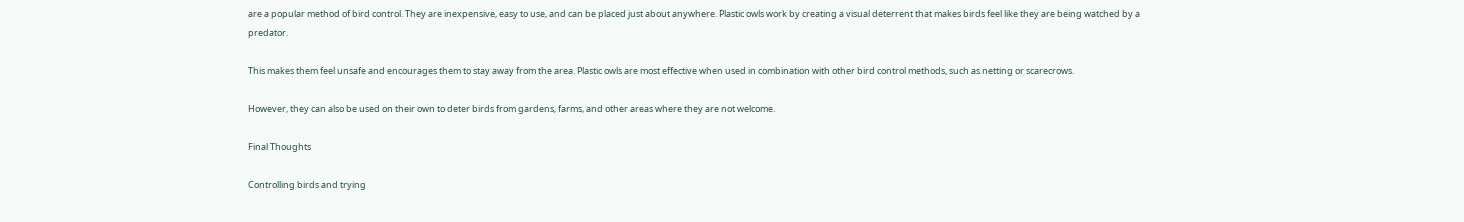are a popular method of bird control. They are inexpensive, easy to use, and can be placed just about anywhere. Plastic owls work by creating a visual deterrent that makes birds feel like they are being watched by a predator.

This makes them feel unsafe and encourages them to stay away from the area. Plastic owls are most effective when used in combination with other bird control methods, such as netting or scarecrows.

However, they can also be used on their own to deter birds from gardens, farms, and other areas where they are not welcome.

Final Thoughts

Controlling birds and trying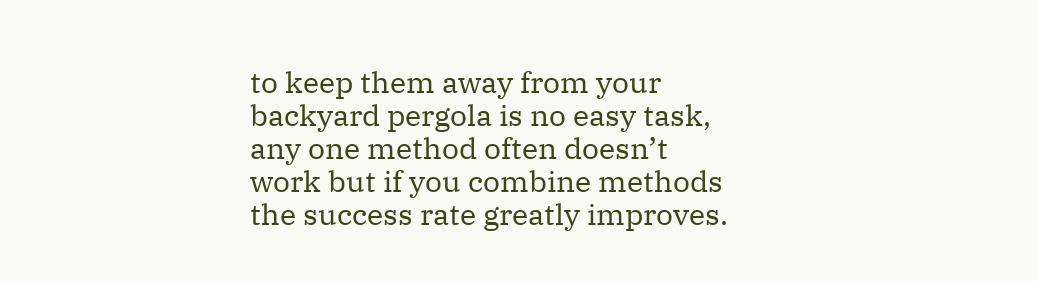to keep them away from your backyard pergola is no easy task, any one method often doesn’t work but if you combine methods the success rate greatly improves.